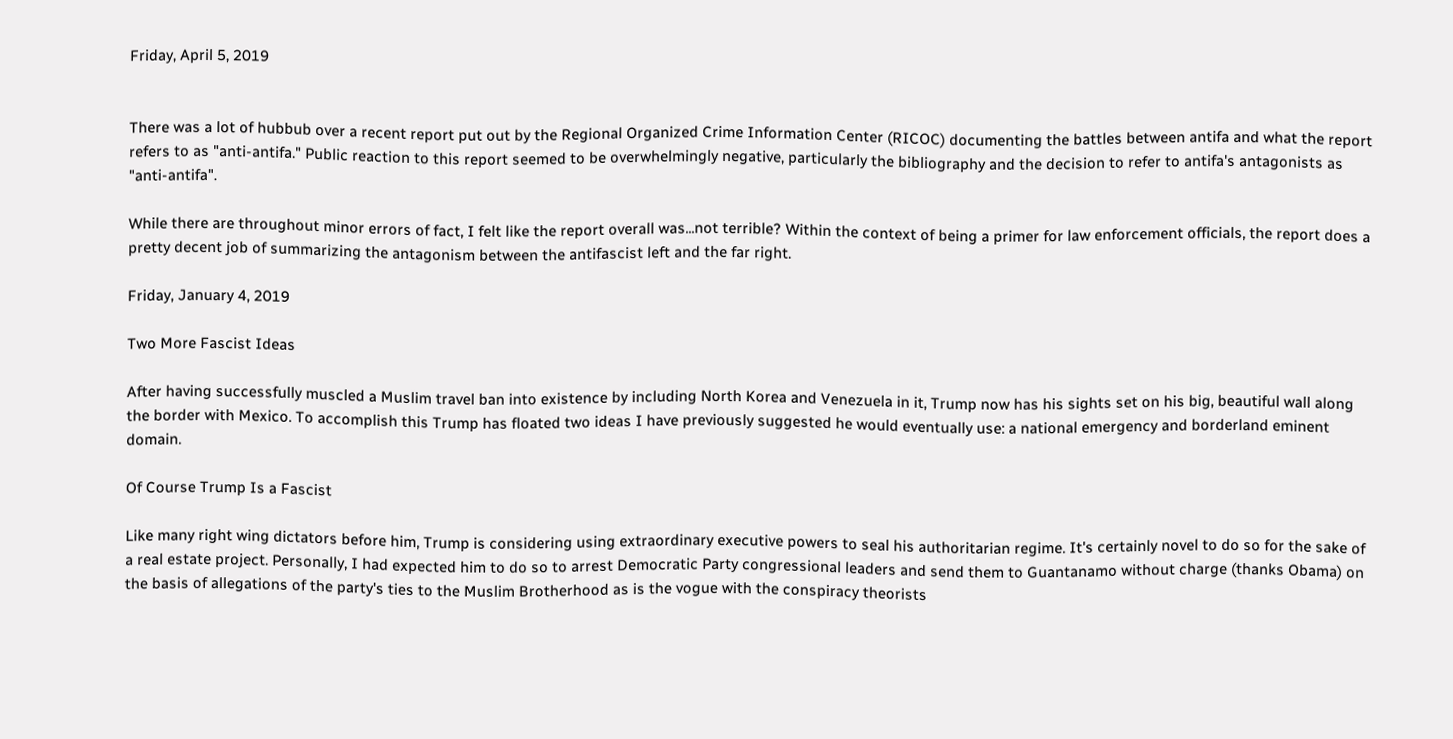Friday, April 5, 2019


There was a lot of hubbub over a recent report put out by the Regional Organized Crime Information Center (RICOC) documenting the battles between antifa and what the report refers to as "anti-antifa." Public reaction to this report seemed to be overwhelmingly negative, particularly the bibliography and the decision to refer to antifa's antagonists as "anti-antifa".

While there are throughout minor errors of fact, I felt like the report overall was...not terrible? Within the context of being a primer for law enforcement officials, the report does a pretty decent job of summarizing the antagonism between the antifascist left and the far right.

Friday, January 4, 2019

Two More Fascist Ideas

After having successfully muscled a Muslim travel ban into existence by including North Korea and Venezuela in it, Trump now has his sights set on his big, beautiful wall along the border with Mexico. To accomplish this Trump has floated two ideas I have previously suggested he would eventually use: a national emergency and borderland eminent domain.

Of Course Trump Is a Fascist

Like many right wing dictators before him, Trump is considering using extraordinary executive powers to seal his authoritarian regime. It's certainly novel to do so for the sake of a real estate project. Personally, I had expected him to do so to arrest Democratic Party congressional leaders and send them to Guantanamo without charge (thanks Obama) on the basis of allegations of the party's ties to the Muslim Brotherhood as is the vogue with the conspiracy theorists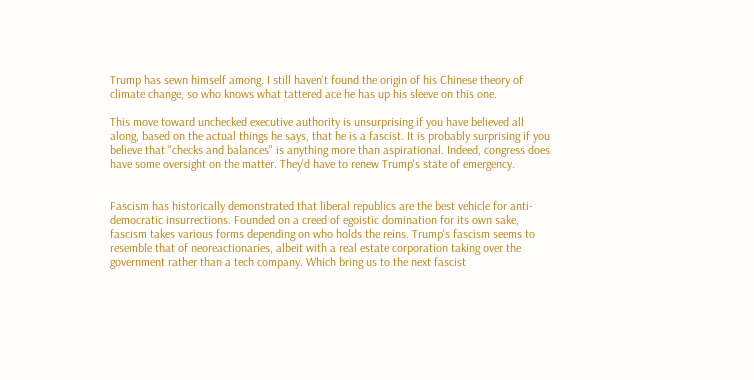Trump has sewn himself among. I still haven't found the origin of his Chinese theory of climate change, so who knows what tattered ace he has up his sleeve on this one.

This move toward unchecked executive authority is unsurprising if you have believed all along, based on the actual things he says, that he is a fascist. It is probably surprising if you believe that "checks and balances" is anything more than aspirational. Indeed, congress does have some oversight on the matter. They'd have to renew Trump's state of emergency.


Fascism has historically demonstrated that liberal republics are the best vehicle for anti-democratic insurrections. Founded on a creed of egoistic domination for its own sake, fascism takes various forms depending on who holds the reins. Trump's fascism seems to resemble that of neoreactionaries, albeit with a real estate corporation taking over the government rather than a tech company. Which bring us to the next fascist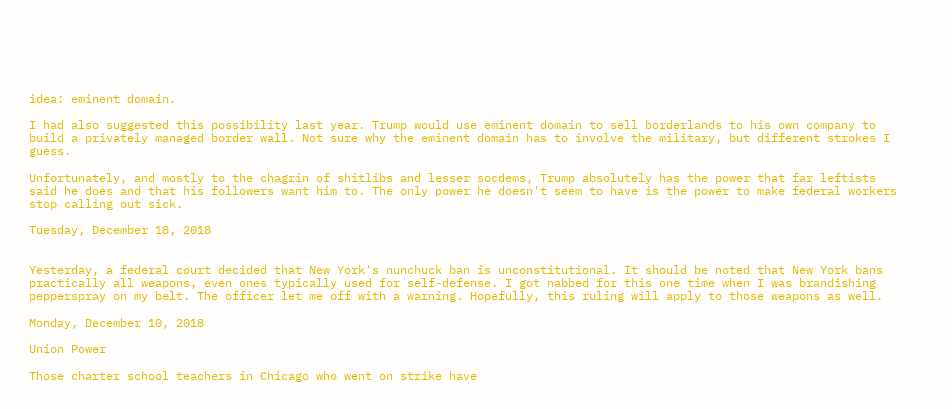idea: eminent domain.

I had also suggested this possibility last year. Trump would use eminent domain to sell borderlands to his own company to build a privately managed border wall. Not sure why the eminent domain has to involve the military, but different strokes I guess.

Unfortunately, and mostly to the chagrin of shitlibs and lesser socdems, Trump absolutely has the power that far leftists said he does and that his followers want him to. The only power he doesn't seem to have is the power to make federal workers stop calling out sick.

Tuesday, December 18, 2018


Yesterday, a federal court decided that New York's nunchuck ban is unconstitutional. It should be noted that New York bans practically all weapons, even ones typically used for self-defense. I got nabbed for this one time when I was brandishing pepperspray on my belt. The officer let me off with a warning. Hopefully, this ruling will apply to those weapons as well.

Monday, December 10, 2018

Union Power

Those charter school teachers in Chicago who went on strike have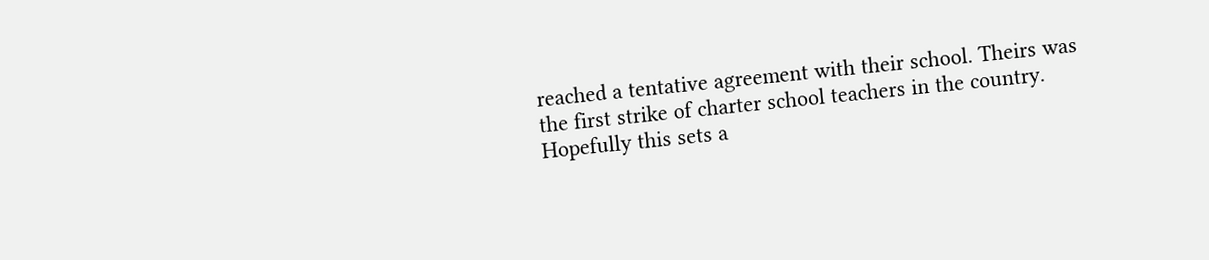reached a tentative agreement with their school. Theirs was the first strike of charter school teachers in the country. Hopefully this sets a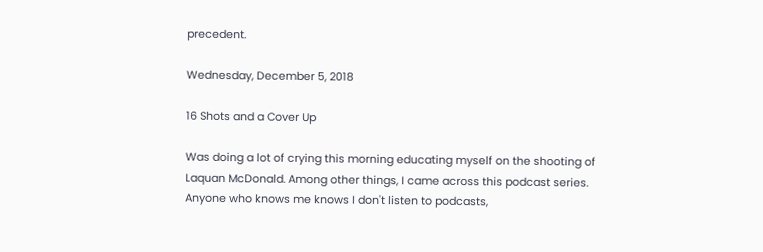precedent.

Wednesday, December 5, 2018

16 Shots and a Cover Up

Was doing a lot of crying this morning educating myself on the shooting of Laquan McDonald. Among other things, I came across this podcast series. Anyone who knows me knows I don't listen to podcasts,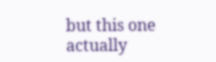but this one actually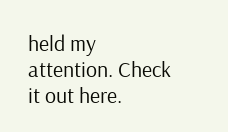held my attention. Check it out here.